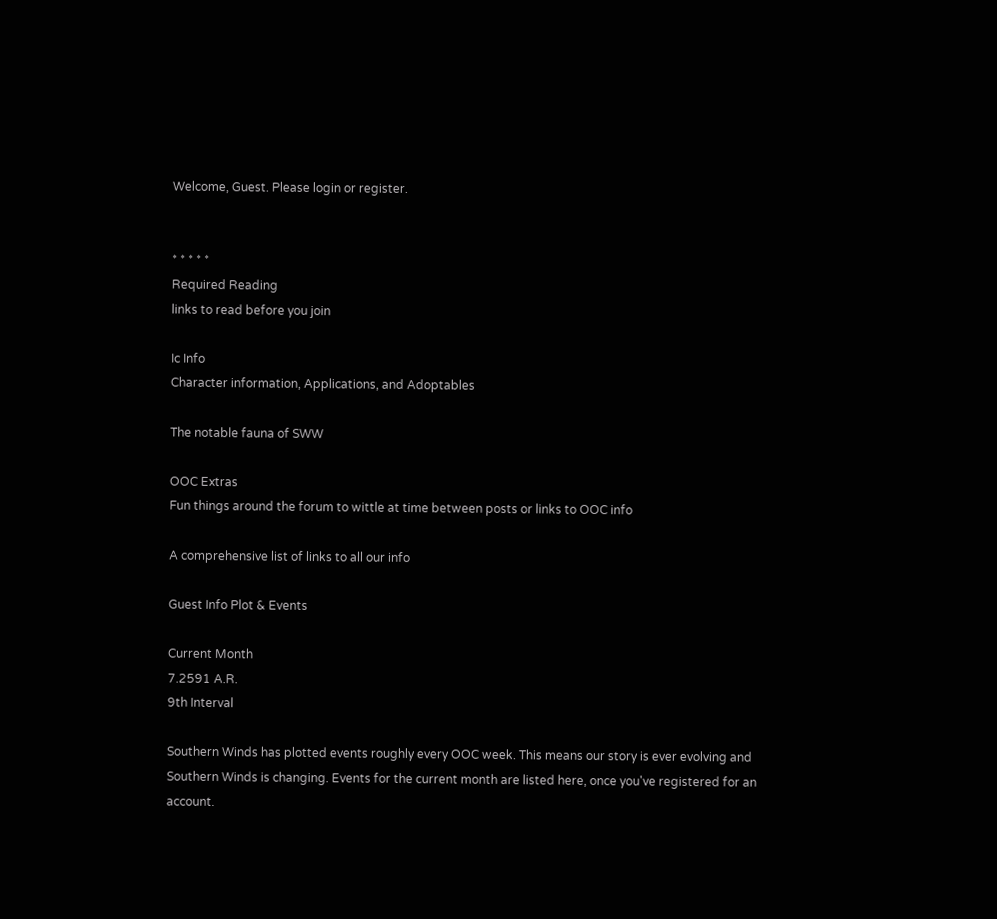Welcome, Guest. Please login or register.


* * * * *
Required Reading
links to read before you join

Ic Info
Character information, Applications, and Adoptables

The notable fauna of SWW

OOC Extras
Fun things around the forum to wittle at time between posts or links to OOC info

A comprehensive list of links to all our info

Guest Info Plot & Events

Current Month
7.2591 A.R.
9th Interval

Southern Winds has plotted events roughly every OOC week. This means our story is ever evolving and Southern Winds is changing. Events for the current month are listed here, once you've registered for an account.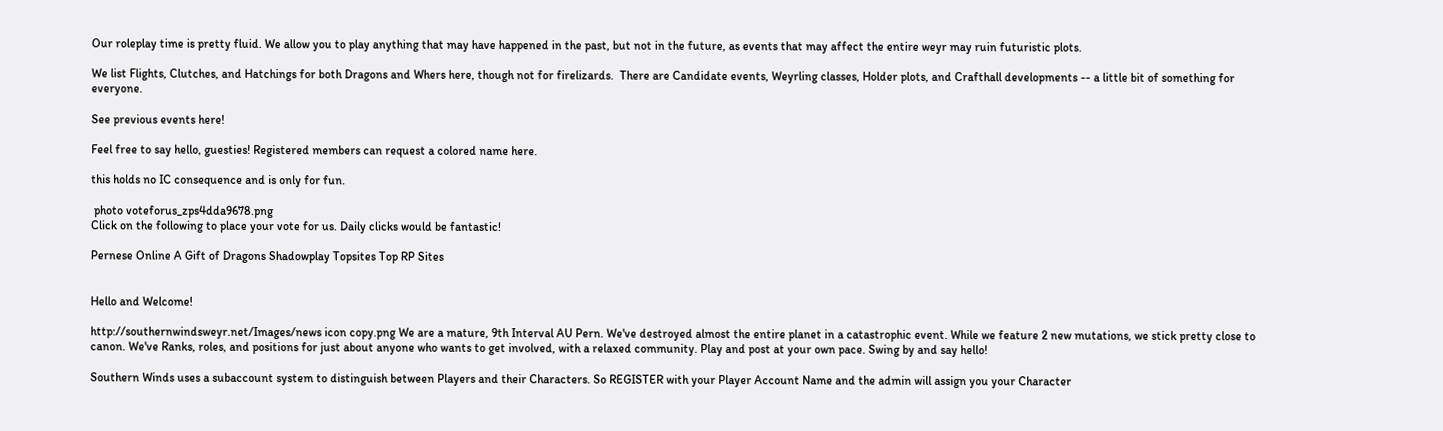Our roleplay time is pretty fluid. We allow you to play anything that may have happened in the past, but not in the future, as events that may affect the entire weyr may ruin futuristic plots.

We list Flights, Clutches, and Hatchings for both Dragons and Whers here, though not for firelizards.  There are Candidate events, Weyrling classes, Holder plots, and Crafthall developments -- a little bit of something for everyone.

See previous events here!

Feel free to say hello, guesties! Registered members can request a colored name here.

this holds no IC consequence and is only for fun.

 photo voteforus_zps4dda9678.png
Click on the following to place your vote for us. Daily clicks would be fantastic!

Pernese Online A Gift of Dragons Shadowplay Topsites Top RP Sites


Hello and Welcome!

http://southernwindsweyr.net/Images/news icon copy.png We are a mature, 9th Interval AU Pern. We've destroyed almost the entire planet in a catastrophic event. While we feature 2 new mutations, we stick pretty close to canon. We've Ranks, roles, and positions for just about anyone who wants to get involved, with a relaxed community. Play and post at your own pace. Swing by and say hello!

Southern Winds uses a subaccount system to distinguish between Players and their Characters. So REGISTER with your Player Account Name and the admin will assign you your Character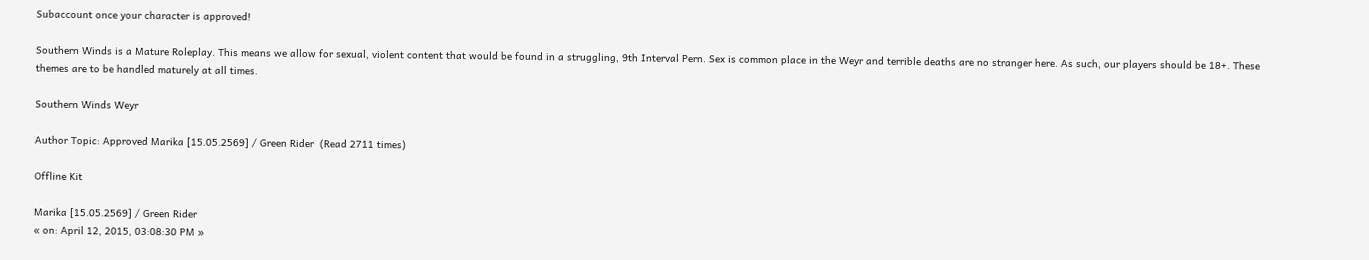Subaccount once your character is approved!

Southern Winds is a Mature Roleplay. This means we allow for sexual, violent content that would be found in a struggling, 9th Interval Pern. Sex is common place in the Weyr and terrible deaths are no stranger here. As such, our players should be 18+. These themes are to be handled maturely at all times.

Southern Winds Weyr

Author Topic: Approved Marika [15.05.2569] / Green Rider  (Read 2711 times)

Offline Kit

Marika [15.05.2569] / Green Rider
« on: April 12, 2015, 03:08:30 PM »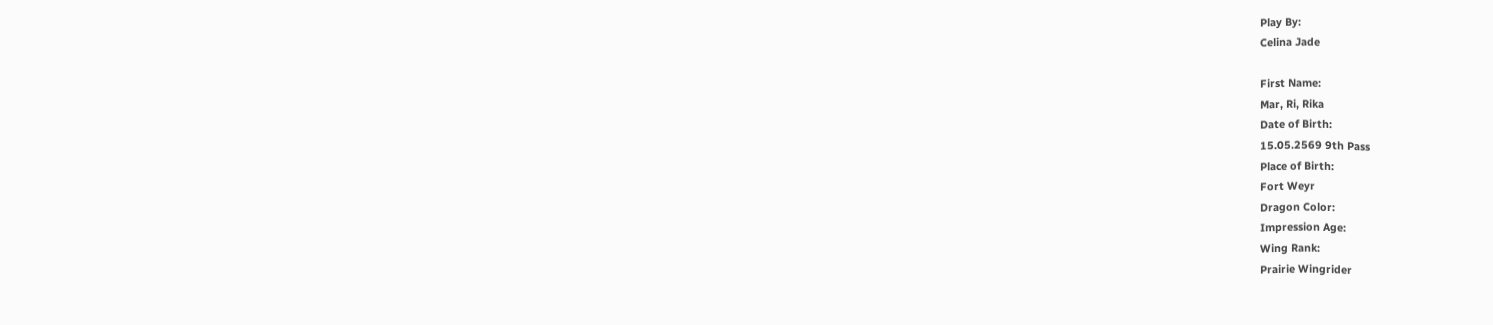Play By:
Celina Jade

First Name:
Mar, Ri, Rika
Date of Birth:
15.05.2569 9th Pass
Place of Birth:
Fort Weyr
Dragon Color:
Impression Age:
Wing Rank:
Prairie Wingrider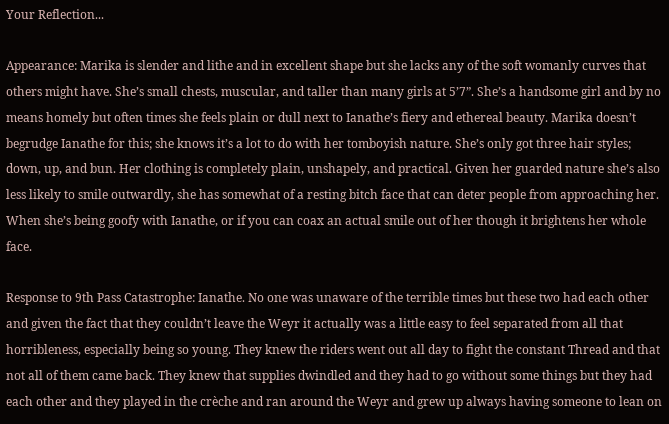Your Reflection...

Appearance: Marika is slender and lithe and in excellent shape but she lacks any of the soft womanly curves that others might have. She’s small chests, muscular, and taller than many girls at 5’7”. She’s a handsome girl and by no means homely but often times she feels plain or dull next to Ianathe’s fiery and ethereal beauty. Marika doesn’t begrudge Ianathe for this; she knows it’s a lot to do with her tomboyish nature. She’s only got three hair styles; down, up, and bun. Her clothing is completely plain, unshapely, and practical. Given her guarded nature she’s also less likely to smile outwardly, she has somewhat of a resting bitch face that can deter people from approaching her. When she’s being goofy with Ianathe, or if you can coax an actual smile out of her though it brightens her whole face.

Response to 9th Pass Catastrophe: Ianathe. No one was unaware of the terrible times but these two had each other and given the fact that they couldn’t leave the Weyr it actually was a little easy to feel separated from all that horribleness, especially being so young. They knew the riders went out all day to fight the constant Thread and that not all of them came back. They knew that supplies dwindled and they had to go without some things but they had each other and they played in the crèche and ran around the Weyr and grew up always having someone to lean on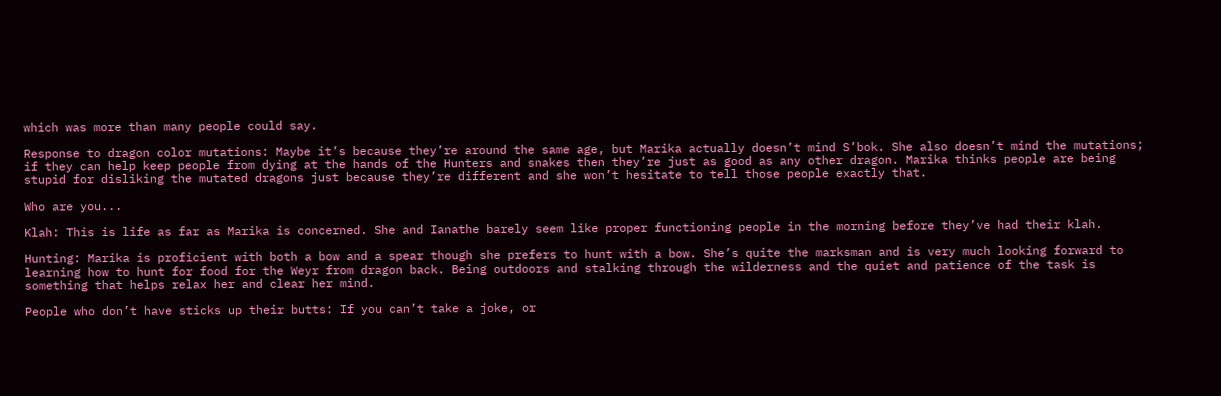which was more than many people could say.

Response to dragon color mutations: Maybe it’s because they’re around the same age, but Marika actually doesn’t mind S’bok. She also doesn’t mind the mutations; if they can help keep people from dying at the hands of the Hunters and snakes then they’re just as good as any other dragon. Marika thinks people are being stupid for disliking the mutated dragons just because they’re different and she won’t hesitate to tell those people exactly that.

Who are you...

Klah: This is life as far as Marika is concerned. She and Ianathe barely seem like proper functioning people in the morning before they’ve had their klah.

Hunting: Marika is proficient with both a bow and a spear though she prefers to hunt with a bow. She’s quite the marksman and is very much looking forward to learning how to hunt for food for the Weyr from dragon back. Being outdoors and stalking through the wilderness and the quiet and patience of the task is something that helps relax her and clear her mind.

People who don’t have sticks up their butts: If you can’t take a joke, or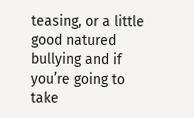teasing, or a little good natured bullying and if you’re going to take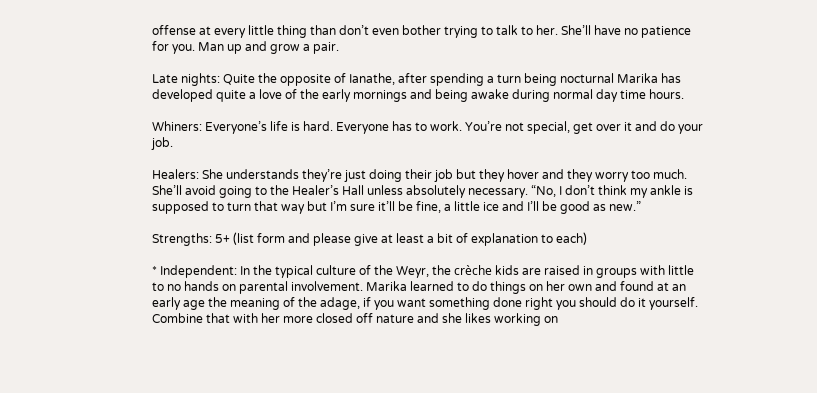offense at every little thing than don’t even bother trying to talk to her. She’ll have no patience for you. Man up and grow a pair.

Late nights: Quite the opposite of Ianathe, after spending a turn being nocturnal Marika has developed quite a love of the early mornings and being awake during normal day time hours.

Whiners: Everyone’s life is hard. Everyone has to work. You’re not special, get over it and do your job.

Healers: She understands they’re just doing their job but they hover and they worry too much. She’ll avoid going to the Healer’s Hall unless absolutely necessary. “No, I don’t think my ankle is supposed to turn that way but I’m sure it’ll be fine, a little ice and I’ll be good as new.”

Strengths: 5+ (list form and please give at least a bit of explanation to each)

* Independent: In the typical culture of the Weyr, the crèche kids are raised in groups with little to no hands on parental involvement. Marika learned to do things on her own and found at an early age the meaning of the adage, if you want something done right you should do it yourself. Combine that with her more closed off nature and she likes working on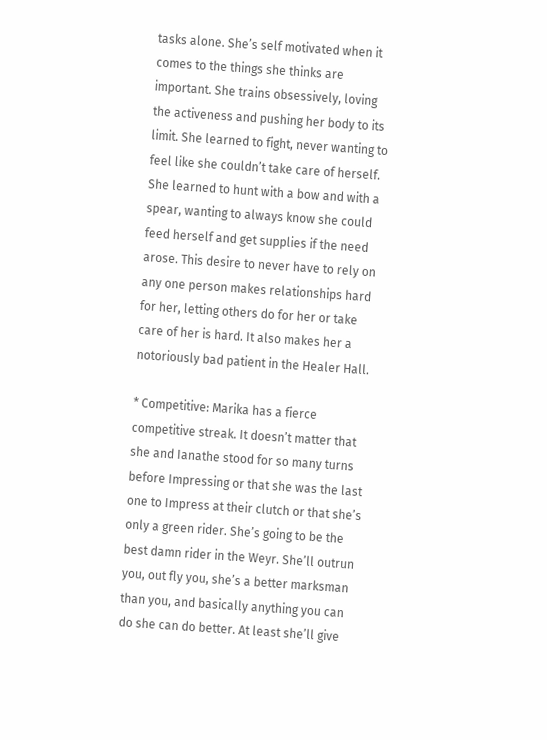tasks alone. She’s self motivated when it comes to the things she thinks are important. She trains obsessively, loving the activeness and pushing her body to its limit. She learned to fight, never wanting to feel like she couldn’t take care of herself. She learned to hunt with a bow and with a spear, wanting to always know she could feed herself and get supplies if the need arose. This desire to never have to rely on any one person makes relationships hard for her, letting others do for her or take care of her is hard. It also makes her a notoriously bad patient in the Healer Hall.

* Competitive: Marika has a fierce competitive streak. It doesn’t matter that she and Ianathe stood for so many turns before Impressing or that she was the last one to Impress at their clutch or that she’s only a green rider. She’s going to be the best damn rider in the Weyr. She’ll outrun you, out fly you, she’s a better marksman than you, and basically anything you can do she can do better. At least she’ll give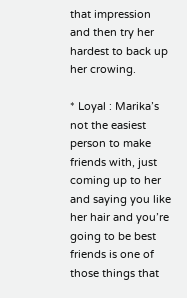that impression and then try her hardest to back up her crowing.

* Loyal : Marika’s not the easiest person to make friends with, just coming up to her and saying you like her hair and you’re going to be best friends is one of those things that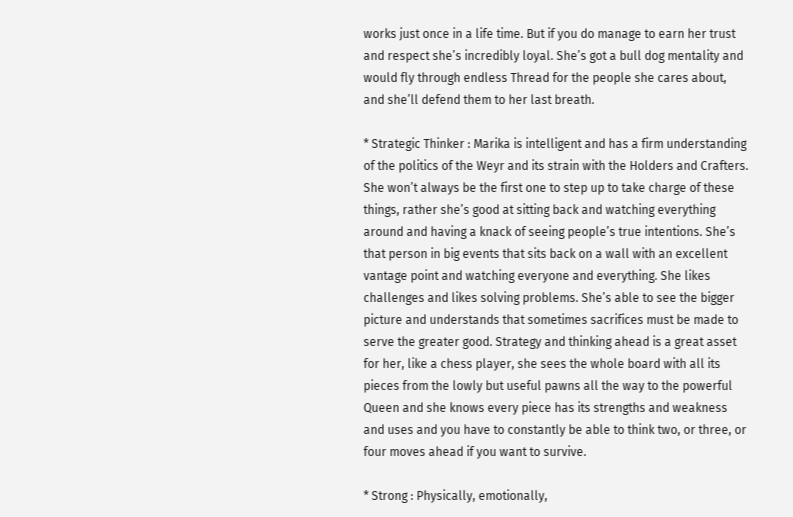works just once in a life time. But if you do manage to earn her trust and respect she’s incredibly loyal. She’s got a bull dog mentality and would fly through endless Thread for the people she cares about, and she’ll defend them to her last breath.

* Strategic Thinker : Marika is intelligent and has a firm understanding of the politics of the Weyr and its strain with the Holders and Crafters. She won’t always be the first one to step up to take charge of these things, rather she’s good at sitting back and watching everything around and having a knack of seeing people’s true intentions. She’s that person in big events that sits back on a wall with an excellent vantage point and watching everyone and everything. She likes challenges and likes solving problems. She’s able to see the bigger picture and understands that sometimes sacrifices must be made to serve the greater good. Strategy and thinking ahead is a great asset for her, like a chess player, she sees the whole board with all its pieces from the lowly but useful pawns all the way to the powerful Queen and she knows every piece has its strengths and weakness and uses and you have to constantly be able to think two, or three, or four moves ahead if you want to survive.

* Strong : Physically, emotionally,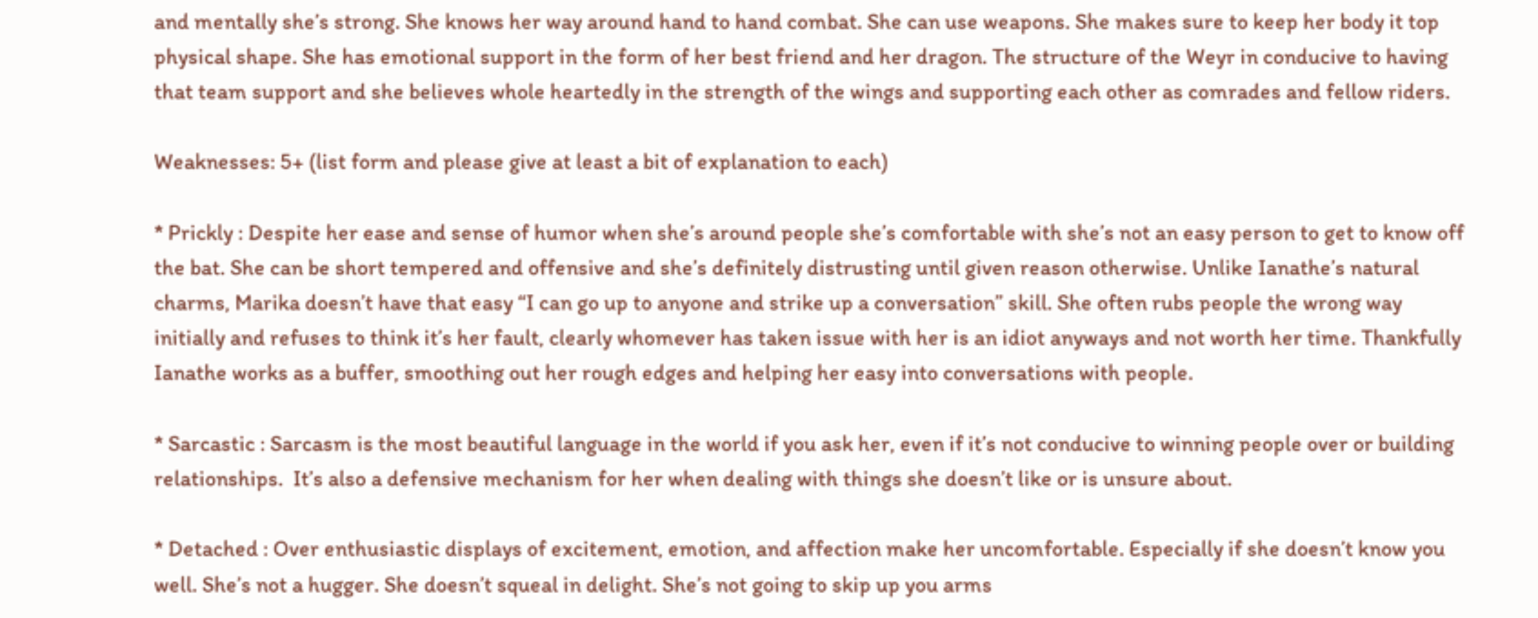and mentally she’s strong. She knows her way around hand to hand combat. She can use weapons. She makes sure to keep her body it top physical shape. She has emotional support in the form of her best friend and her dragon. The structure of the Weyr in conducive to having that team support and she believes whole heartedly in the strength of the wings and supporting each other as comrades and fellow riders.

Weaknesses: 5+ (list form and please give at least a bit of explanation to each)

* Prickly : Despite her ease and sense of humor when she’s around people she’s comfortable with she’s not an easy person to get to know off the bat. She can be short tempered and offensive and she’s definitely distrusting until given reason otherwise. Unlike Ianathe’s natural charms, Marika doesn’t have that easy “I can go up to anyone and strike up a conversation” skill. She often rubs people the wrong way initially and refuses to think it’s her fault, clearly whomever has taken issue with her is an idiot anyways and not worth her time. Thankfully Ianathe works as a buffer, smoothing out her rough edges and helping her easy into conversations with people.

* Sarcastic : Sarcasm is the most beautiful language in the world if you ask her, even if it’s not conducive to winning people over or building relationships.  It’s also a defensive mechanism for her when dealing with things she doesn’t like or is unsure about.

* Detached : Over enthusiastic displays of excitement, emotion, and affection make her uncomfortable. Especially if she doesn’t know you well. She’s not a hugger. She doesn’t squeal in delight. She’s not going to skip up you arms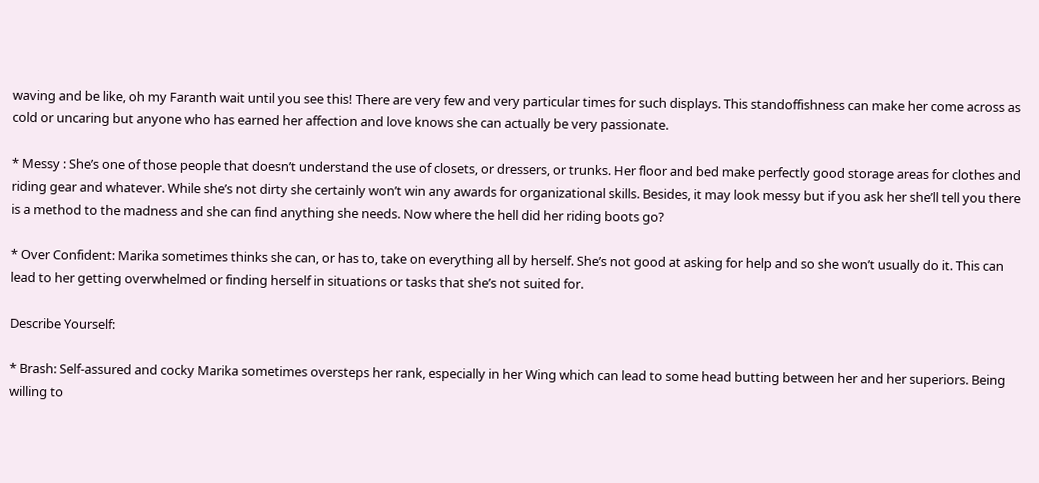waving and be like, oh my Faranth wait until you see this! There are very few and very particular times for such displays. This standoffishness can make her come across as cold or uncaring but anyone who has earned her affection and love knows she can actually be very passionate.

* Messy : She’s one of those people that doesn’t understand the use of closets, or dressers, or trunks. Her floor and bed make perfectly good storage areas for clothes and riding gear and whatever. While she’s not dirty she certainly won’t win any awards for organizational skills. Besides, it may look messy but if you ask her she’ll tell you there is a method to the madness and she can find anything she needs. Now where the hell did her riding boots go?

* Over Confident: Marika sometimes thinks she can, or has to, take on everything all by herself. She’s not good at asking for help and so she won’t usually do it. This can lead to her getting overwhelmed or finding herself in situations or tasks that she’s not suited for.

Describe Yourself:

* Brash: Self-assured and cocky Marika sometimes oversteps her rank, especially in her Wing which can lead to some head butting between her and her superiors. Being willing to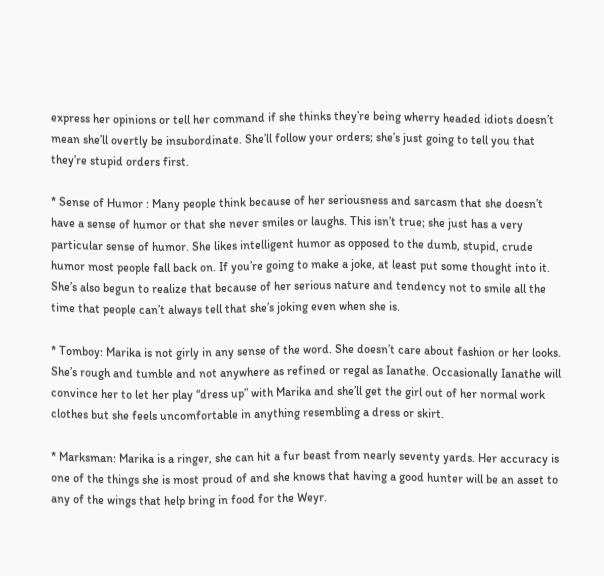express her opinions or tell her command if she thinks they’re being wherry headed idiots doesn’t mean she’ll overtly be insubordinate. She’ll follow your orders; she’s just going to tell you that they’re stupid orders first.

* Sense of Humor : Many people think because of her seriousness and sarcasm that she doesn’t have a sense of humor or that she never smiles or laughs. This isn’t true; she just has a very particular sense of humor. She likes intelligent humor as opposed to the dumb, stupid, crude humor most people fall back on. If you’re going to make a joke, at least put some thought into it. She’s also begun to realize that because of her serious nature and tendency not to smile all the time that people can’t always tell that she’s joking even when she is.

* Tomboy: Marika is not girly in any sense of the word. She doesn’t care about fashion or her looks. She’s rough and tumble and not anywhere as refined or regal as Ianathe. Occasionally Ianathe will convince her to let her play “dress up” with Marika and she’ll get the girl out of her normal work clothes but she feels uncomfortable in anything resembling a dress or skirt.

* Marksman: Marika is a ringer, she can hit a fur beast from nearly seventy yards. Her accuracy is one of the things she is most proud of and she knows that having a good hunter will be an asset to any of the wings that help bring in food for the Weyr.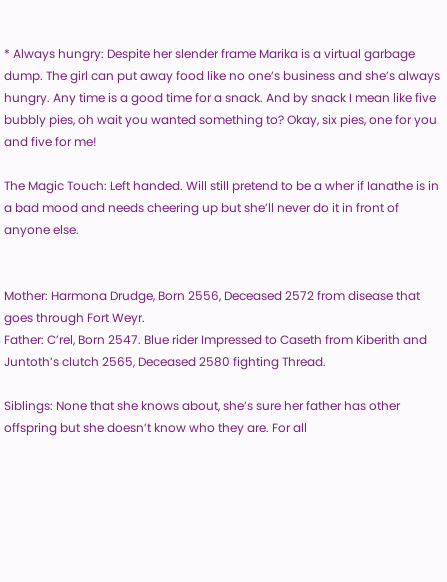* Always hungry: Despite her slender frame Marika is a virtual garbage dump. The girl can put away food like no one’s business and she’s always hungry. Any time is a good time for a snack. And by snack I mean like five bubbly pies, oh wait you wanted something to? Okay, six pies, one for you and five for me!

The Magic Touch: Left handed. Will still pretend to be a wher if Ianathe is in a bad mood and needs cheering up but she’ll never do it in front of anyone else.


Mother: Harmona Drudge, Born 2556, Deceased 2572 from disease that goes through Fort Weyr.
Father: C’rel, Born 2547. Blue rider Impressed to Caseth from Kiberith and Juntoth’s clutch 2565, Deceased 2580 fighting Thread.

Siblings: None that she knows about, she’s sure her father has other offspring but she doesn’t know who they are. For all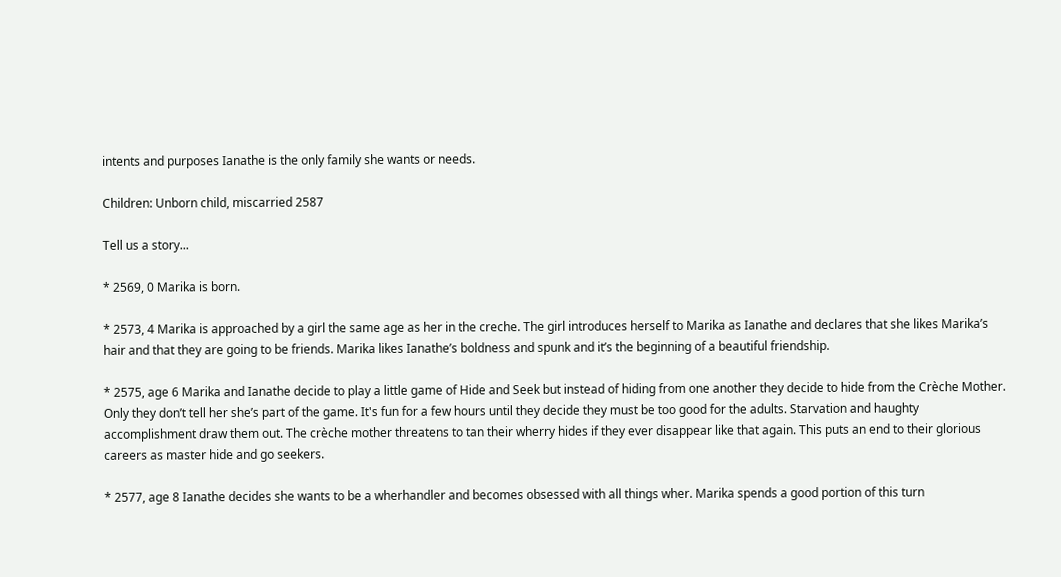intents and purposes Ianathe is the only family she wants or needs.

Children: Unborn child, miscarried 2587

Tell us a story...

* 2569, 0 Marika is born.

* 2573, 4 Marika is approached by a girl the same age as her in the creche. The girl introduces herself to Marika as Ianathe and declares that she likes Marika’s hair and that they are going to be friends. Marika likes Ianathe’s boldness and spunk and it’s the beginning of a beautiful friendship.

* 2575, age 6 Marika and Ianathe decide to play a little game of Hide and Seek but instead of hiding from one another they decide to hide from the Crèche Mother. Only they don’t tell her she’s part of the game. It's fun for a few hours until they decide they must be too good for the adults. Starvation and haughty accomplishment draw them out. The crèche mother threatens to tan their wherry hides if they ever disappear like that again. This puts an end to their glorious careers as master hide and go seekers.

* 2577, age 8 Ianathe decides she wants to be a wherhandler and becomes obsessed with all things wher. Marika spends a good portion of this turn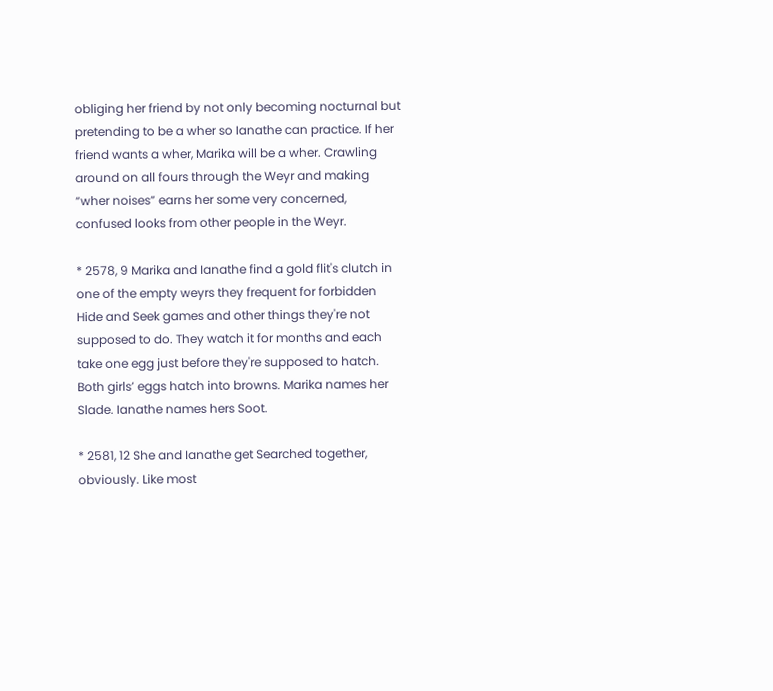obliging her friend by not only becoming nocturnal but pretending to be a wher so Ianathe can practice. If her friend wants a wher, Marika will be a wher. Crawling around on all fours through the Weyr and making “wher noises” earns her some very concerned, confused looks from other people in the Weyr.

* 2578, 9 Marika and Ianathe find a gold flit's clutch in one of the empty weyrs they frequent for forbidden Hide and Seek games and other things they're not supposed to do. They watch it for months and each take one egg just before they're supposed to hatch. Both girls’ eggs hatch into browns. Marika names her Slade. Ianathe names hers Soot.

* 2581, 12 She and Ianathe get Searched together, obviously. Like most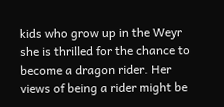kids who grow up in the Weyr she is thrilled for the chance to become a dragon rider. Her views of being a rider might be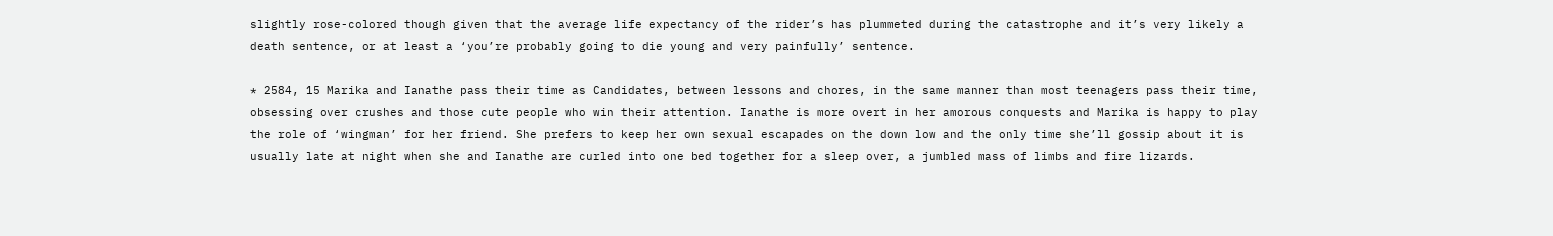slightly rose-colored though given that the average life expectancy of the rider’s has plummeted during the catastrophe and it’s very likely a death sentence, or at least a ‘you’re probably going to die young and very painfully’ sentence.

* 2584, 15 Marika and Ianathe pass their time as Candidates, between lessons and chores, in the same manner than most teenagers pass their time, obsessing over crushes and those cute people who win their attention. Ianathe is more overt in her amorous conquests and Marika is happy to play the role of ‘wingman’ for her friend. She prefers to keep her own sexual escapades on the down low and the only time she’ll gossip about it is usually late at night when she and Ianathe are curled into one bed together for a sleep over, a jumbled mass of limbs and fire lizards.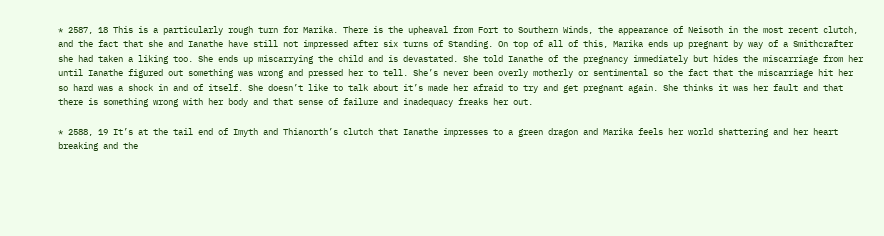* 2587, 18 This is a particularly rough turn for Marika. There is the upheaval from Fort to Southern Winds, the appearance of Neisoth in the most recent clutch, and the fact that she and Ianathe have still not impressed after six turns of Standing. On top of all of this, Marika ends up pregnant by way of a Smithcrafter she had taken a liking too. She ends up miscarrying the child and is devastated. She told Ianathe of the pregnancy immediately but hides the miscarriage from her until Ianathe figured out something was wrong and pressed her to tell. She’s never been overly motherly or sentimental so the fact that the miscarriage hit her so hard was a shock in and of itself. She doesn’t like to talk about it’s made her afraid to try and get pregnant again. She thinks it was her fault and that there is something wrong with her body and that sense of failure and inadequacy freaks her out.

* 2588, 19 It’s at the tail end of Imyth and Thianorth’s clutch that Ianathe impresses to a green dragon and Marika feels her world shattering and her heart breaking and the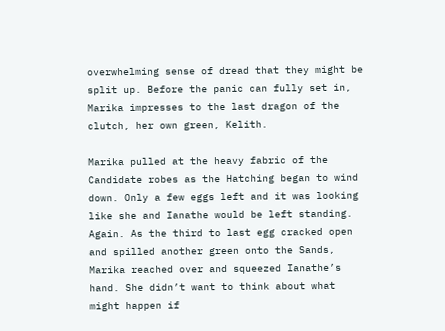overwhelming sense of dread that they might be split up. Before the panic can fully set in, Marika impresses to the last dragon of the clutch, her own green, Kelith.

Marika pulled at the heavy fabric of the Candidate robes as the Hatching began to wind down. Only a few eggs left and it was looking like she and Ianathe would be left standing. Again. As the third to last egg cracked open and spilled another green onto the Sands, Marika reached over and squeezed Ianathe’s hand. She didn’t want to think about what might happen if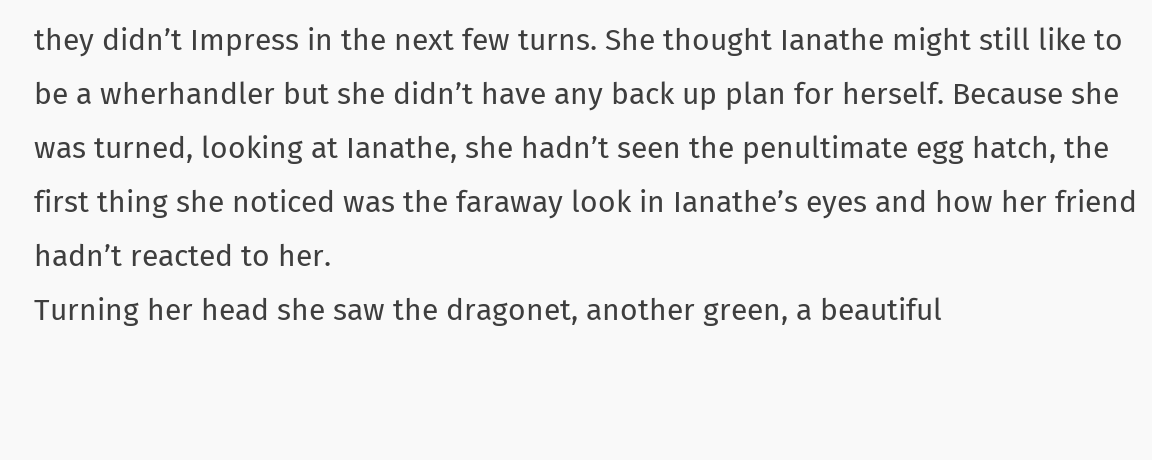they didn’t Impress in the next few turns. She thought Ianathe might still like to be a wherhandler but she didn’t have any back up plan for herself. Because she was turned, looking at Ianathe, she hadn’t seen the penultimate egg hatch, the first thing she noticed was the faraway look in Ianathe’s eyes and how her friend hadn’t reacted to her.
Turning her head she saw the dragonet, another green, a beautiful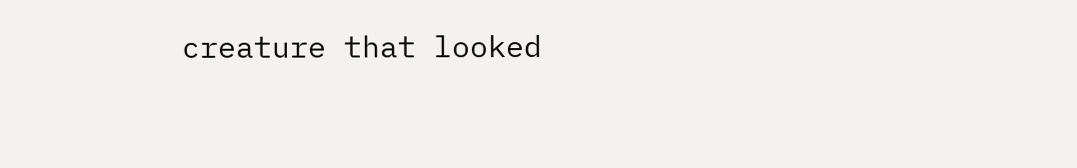creature that looked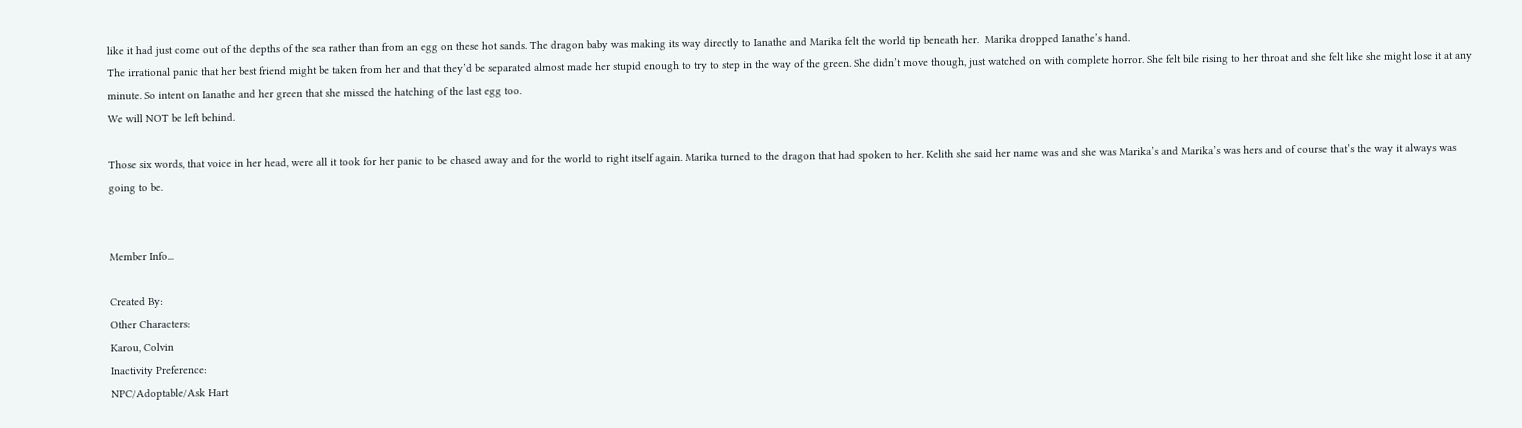like it had just come out of the depths of the sea rather than from an egg on these hot sands. The dragon baby was making its way directly to Ianathe and Marika felt the world tip beneath her.  Marika dropped Ianathe’s hand.
The irrational panic that her best friend might be taken from her and that they’d be separated almost made her stupid enough to try to step in the way of the green. She didn’t move though, just watched on with complete horror. She felt bile rising to her throat and she felt like she might lose it at any minute. So intent on Ianathe and her green that she missed the hatching of the last egg too.
We will NOT be left behind.

Those six words, that voice in her head, were all it took for her panic to be chased away and for the world to right itself again. Marika turned to the dragon that had spoken to her. Kelith she said her name was and she was Marika’s and Marika’s was hers and of course that’s the way it always was going to be.


Member Info...

Created By:
Other Characters:
Karou, Colvin
Inactivity Preference:
NPC/Adoptable/Ask Hart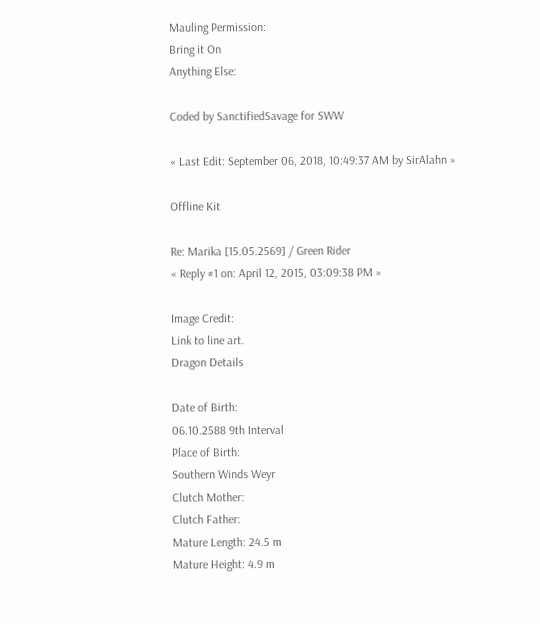Mauling Permission:
Bring it On
Anything Else:

Coded by SanctifiedSavage for SWW

« Last Edit: September 06, 2018, 10:49:37 AM by SirAlahn »

Offline Kit

Re: Marika [15.05.2569] / Green Rider
« Reply #1 on: April 12, 2015, 03:09:38 PM »

Image Credit:
Link to line art.
Dragon Details

Date of Birth:
06.10.2588 9th Interval
Place of Birth:
Southern Winds Weyr
Clutch Mother:
Clutch Father:
Mature Length: 24.5 m
Mature Height: 4.9 m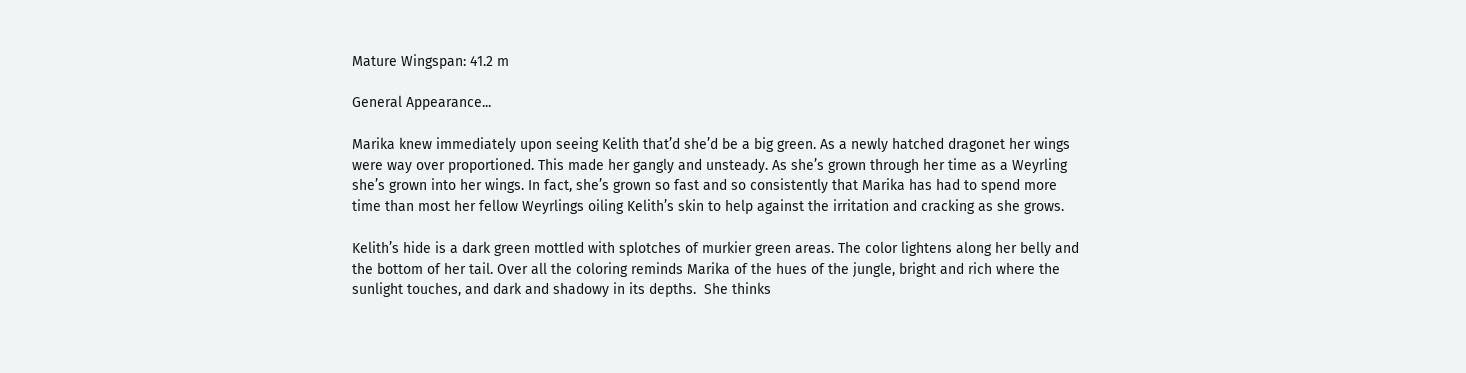Mature Wingspan: 41.2 m

General Appearance...

Marika knew immediately upon seeing Kelith that’d she’d be a big green. As a newly hatched dragonet her wings were way over proportioned. This made her gangly and unsteady. As she’s grown through her time as a Weyrling she’s grown into her wings. In fact, she’s grown so fast and so consistently that Marika has had to spend more time than most her fellow Weyrlings oiling Kelith’s skin to help against the irritation and cracking as she grows.

Kelith’s hide is a dark green mottled with splotches of murkier green areas. The color lightens along her belly and the bottom of her tail. Over all the coloring reminds Marika of the hues of the jungle, bright and rich where the sunlight touches, and dark and shadowy in its depths.  She thinks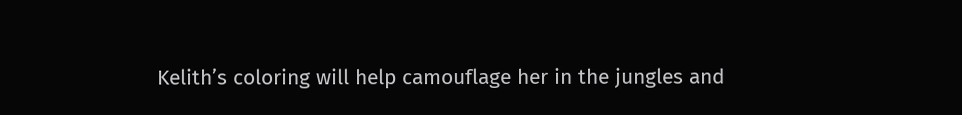Kelith’s coloring will help camouflage her in the jungles and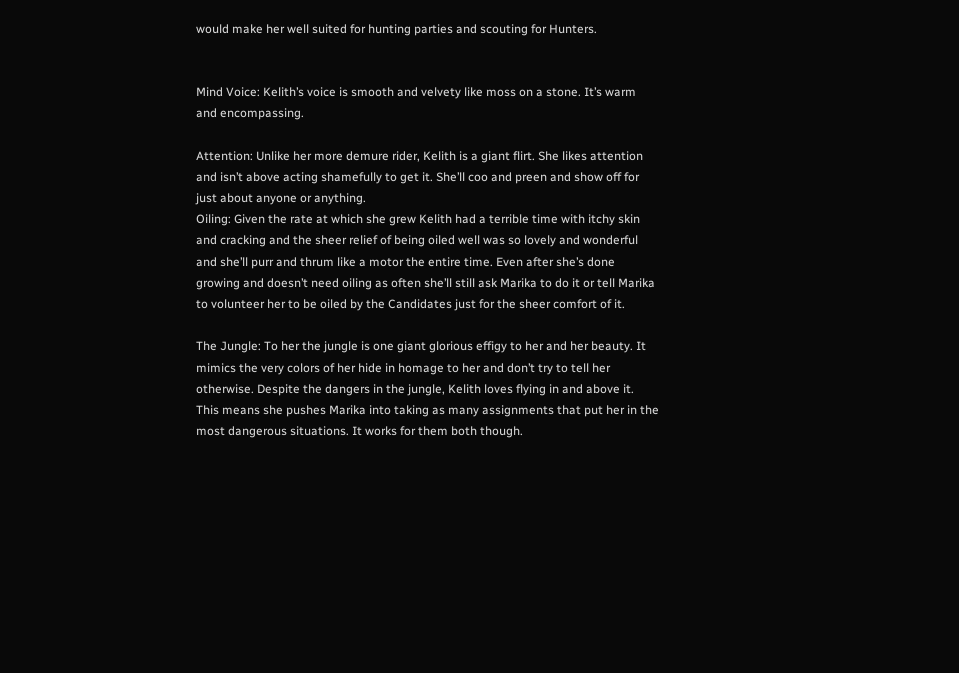would make her well suited for hunting parties and scouting for Hunters.


Mind Voice: Kelith’s voice is smooth and velvety like moss on a stone. It’s warm and encompassing.

Attention: Unlike her more demure rider, Kelith is a giant flirt. She likes attention and isn’t above acting shamefully to get it. She’ll coo and preen and show off for just about anyone or anything.
Oiling: Given the rate at which she grew Kelith had a terrible time with itchy skin and cracking and the sheer relief of being oiled well was so lovely and wonderful and she’ll purr and thrum like a motor the entire time. Even after she’s done growing and doesn’t need oiling as often she’ll still ask Marika to do it or tell Marika to volunteer her to be oiled by the Candidates just for the sheer comfort of it.

The Jungle: To her the jungle is one giant glorious effigy to her and her beauty. It mimics the very colors of her hide in homage to her and don’t try to tell her otherwise. Despite the dangers in the jungle, Kelith loves flying in and above it. This means she pushes Marika into taking as many assignments that put her in the most dangerous situations. It works for them both though.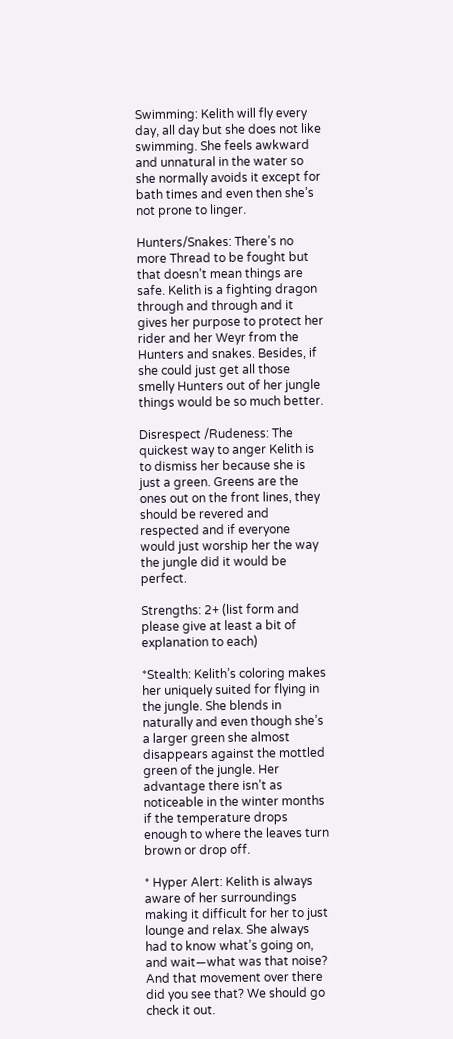Swimming: Kelith will fly every day, all day but she does not like swimming. She feels awkward and unnatural in the water so she normally avoids it except for bath times and even then she’s not prone to linger.

Hunters/Snakes: There’s no more Thread to be fought but that doesn’t mean things are safe. Kelith is a fighting dragon through and through and it gives her purpose to protect her rider and her Weyr from the Hunters and snakes. Besides, if she could just get all those smelly Hunters out of her jungle things would be so much better.

Disrespect /Rudeness: The quickest way to anger Kelith is to dismiss her because she is just a green. Greens are the ones out on the front lines, they should be revered and respected and if everyone would just worship her the way the jungle did it would be perfect.

Strengths: 2+ (list form and please give at least a bit of explanation to each)

*Stealth: Kelith’s coloring makes her uniquely suited for flying in the jungle. She blends in naturally and even though she’s a larger green she almost disappears against the mottled green of the jungle. Her advantage there isn’t as noticeable in the winter months if the temperature drops enough to where the leaves turn brown or drop off.

* Hyper Alert: Kelith is always aware of her surroundings making it difficult for her to just lounge and relax. She always had to know what’s going on, and wait—what was that noise? And that movement over there did you see that? We should go check it out.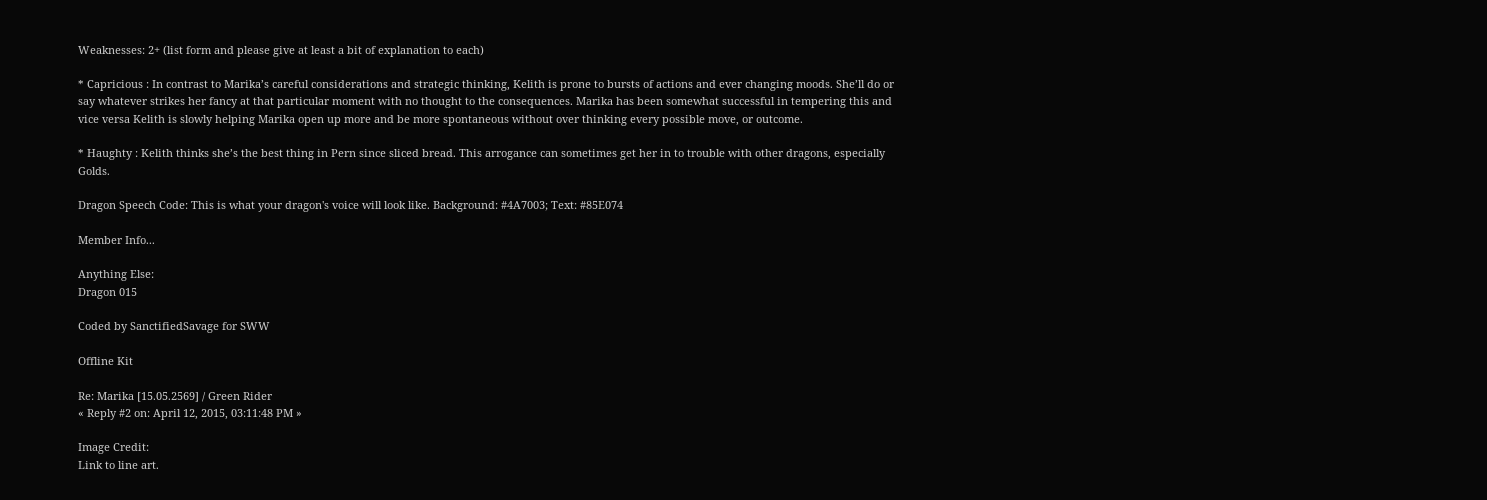Weaknesses: 2+ (list form and please give at least a bit of explanation to each)

* Capricious : In contrast to Marika’s careful considerations and strategic thinking, Kelith is prone to bursts of actions and ever changing moods. She’ll do or say whatever strikes her fancy at that particular moment with no thought to the consequences. Marika has been somewhat successful in tempering this and vice versa Kelith is slowly helping Marika open up more and be more spontaneous without over thinking every possible move, or outcome.

* Haughty : Kelith thinks she’s the best thing in Pern since sliced bread. This arrogance can sometimes get her in to trouble with other dragons, especially Golds.

Dragon Speech Code: This is what your dragon's voice will look like. Background: #4A7003; Text: #85E074

Member Info...

Anything Else:
Dragon 015

Coded by SanctifiedSavage for SWW

Offline Kit

Re: Marika [15.05.2569] / Green Rider
« Reply #2 on: April 12, 2015, 03:11:48 PM »

Image Credit:
Link to line art.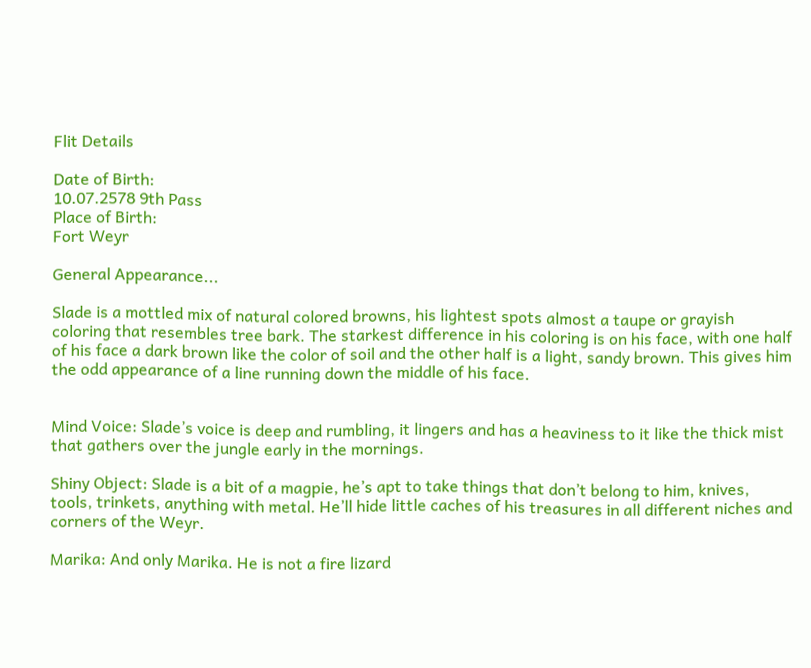Flit Details

Date of Birth:
10.07.2578 9th Pass
Place of Birth:
Fort Weyr

General Appearance...

Slade is a mottled mix of natural colored browns, his lightest spots almost a taupe or grayish coloring that resembles tree bark. The starkest difference in his coloring is on his face, with one half of his face a dark brown like the color of soil and the other half is a light, sandy brown. This gives him the odd appearance of a line running down the middle of his face.


Mind Voice: Slade’s voice is deep and rumbling, it lingers and has a heaviness to it like the thick mist that gathers over the jungle early in the mornings.

Shiny Object: Slade is a bit of a magpie, he’s apt to take things that don’t belong to him, knives, tools, trinkets, anything with metal. He’ll hide little caches of his treasures in all different niches and corners of the Weyr.

Marika: And only Marika. He is not a fire lizard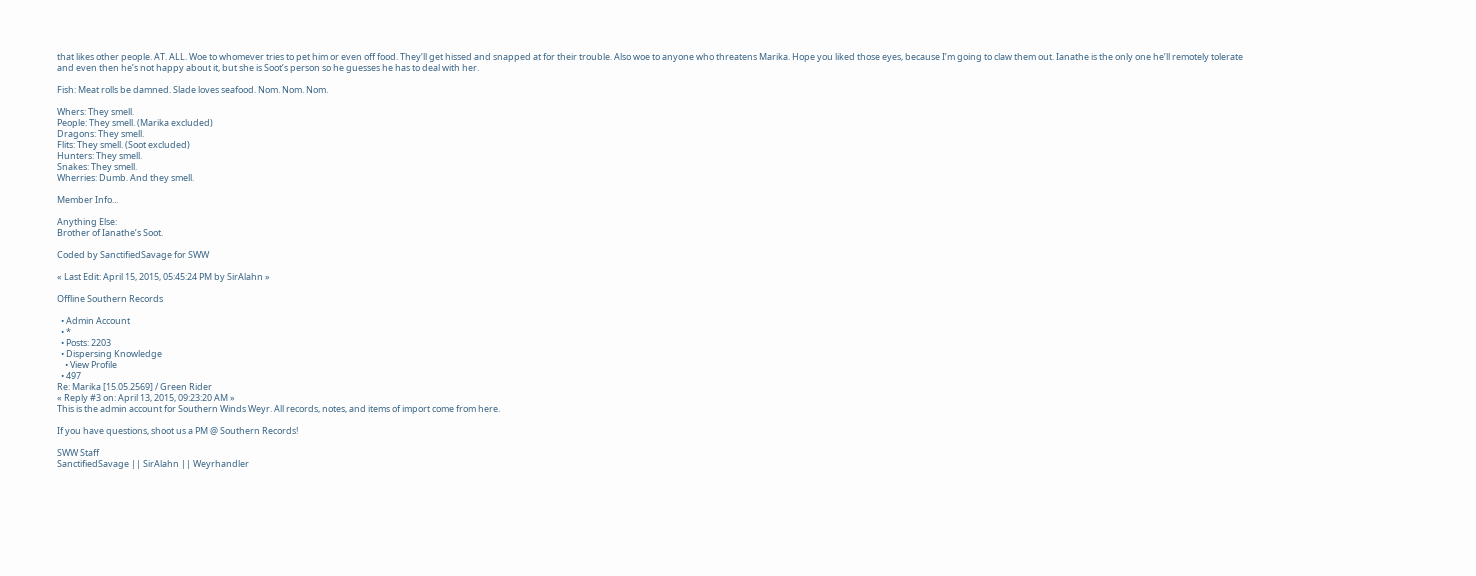that likes other people. AT. ALL. Woe to whomever tries to pet him or even off food. They’ll get hissed and snapped at for their trouble. Also woe to anyone who threatens Marika. Hope you liked those eyes, because I’m going to claw them out. Ianathe is the only one he’ll remotely tolerate and even then he’s not happy about it, but she is Soot’s person so he guesses he has to deal with her.

Fish: Meat rolls be damned. Slade loves seafood. Nom. Nom. Nom.

Whers: They smell.
People: They smell. (Marika excluded)
Dragons: They smell.
Flits: They smell. (Soot excluded)
Hunters: They smell.
Snakes: They smell.
Wherries: Dumb. And they smell.

Member Info...

Anything Else:
Brother of Ianathe’s Soot.

Coded by SanctifiedSavage for SWW

« Last Edit: April 15, 2015, 05:45:24 PM by SirAlahn »

Offline Southern Records

  • Admin Account
  • *
  • Posts: 2203
  • Dispersing Knowledge
    • View Profile
  • 497
Re: Marika [15.05.2569] / Green Rider
« Reply #3 on: April 13, 2015, 09:23:20 AM »
This is the admin account for Southern Winds Weyr. All records, notes, and items of import come from here.

If you have questions, shoot us a PM @ Southern Records!

SWW Staff
SanctifiedSavage || SirAlahn || Weyrhandler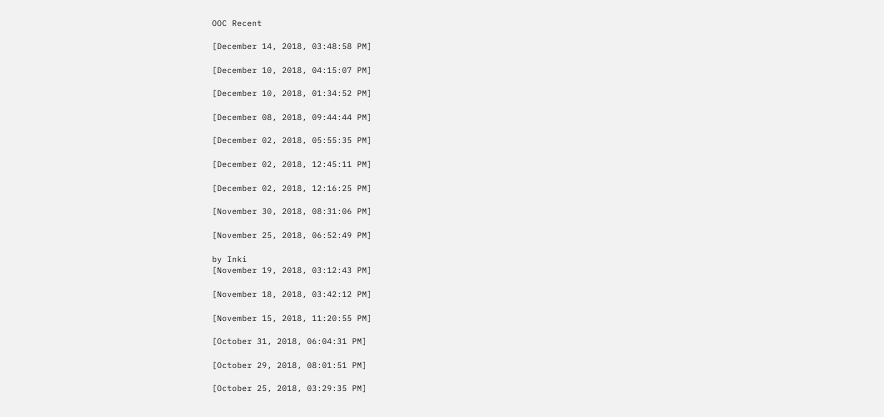OOC Recent

[December 14, 2018, 03:48:58 PM]

[December 10, 2018, 04:15:07 PM]

[December 10, 2018, 01:34:52 PM]

[December 08, 2018, 09:44:44 PM]

[December 02, 2018, 05:55:35 PM]

[December 02, 2018, 12:45:11 PM]

[December 02, 2018, 12:16:25 PM]

[November 30, 2018, 08:31:06 PM]

[November 25, 2018, 06:52:49 PM]

by Inki
[November 19, 2018, 03:12:43 PM]

[November 18, 2018, 03:42:12 PM]

[November 15, 2018, 11:20:55 PM]

[October 31, 2018, 06:04:31 PM]

[October 29, 2018, 08:01:51 PM]

[October 25, 2018, 03:29:35 PM]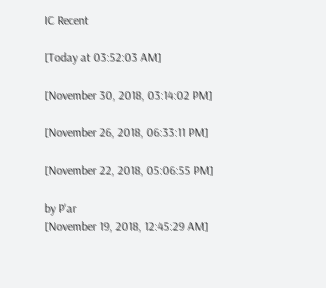IC Recent

[Today at 03:52:03 AM]

[November 30, 2018, 03:14:02 PM]

[November 26, 2018, 06:33:11 PM]

[November 22, 2018, 05:06:55 PM]

by P'ar
[November 19, 2018, 12:45:29 AM]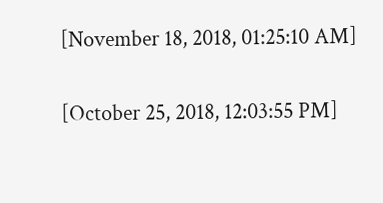[November 18, 2018, 01:25:10 AM]

[October 25, 2018, 12:03:55 PM]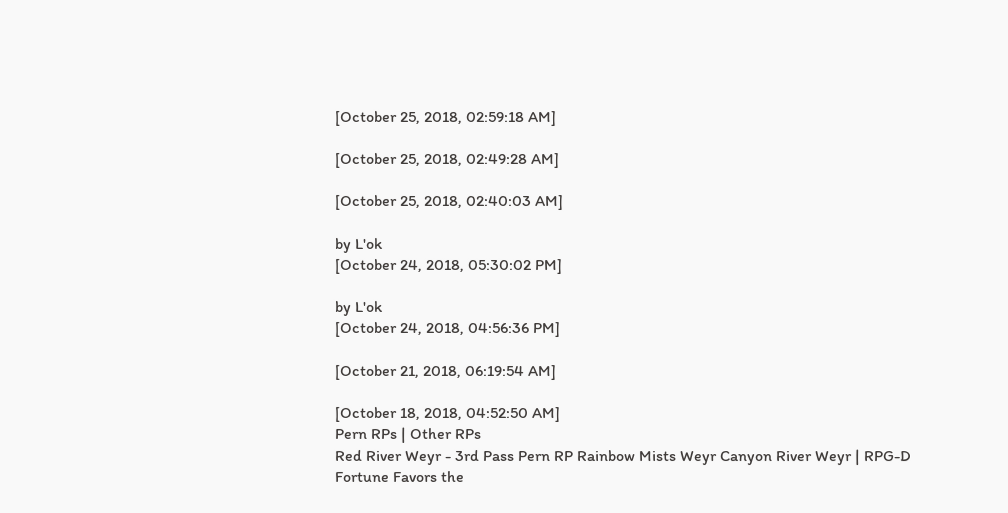[October 25, 2018, 02:59:18 AM]

[October 25, 2018, 02:49:28 AM]

[October 25, 2018, 02:40:03 AM]

by L'ok
[October 24, 2018, 05:30:02 PM]

by L'ok
[October 24, 2018, 04:56:36 PM]

[October 21, 2018, 06:19:54 AM]

[October 18, 2018, 04:52:50 AM]
Pern RPs | Other RPs
Red River Weyr - 3rd Pass Pern RP Rainbow Mists Weyr Canyon River Weyr | RPG-D
Fortune Favors the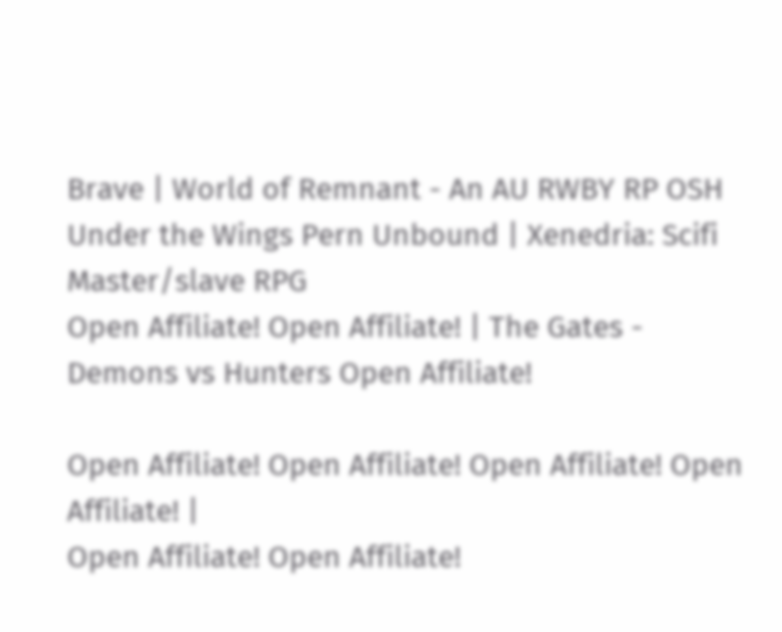Brave | World of Remnant - An AU RWBY RP OSH
Under the Wings Pern Unbound | Xenedria: Scifi Master/slave RPG
Open Affiliate! Open Affiliate! | The Gates - Demons vs Hunters Open Affiliate!

Open Affiliate! Open Affiliate! Open Affiliate! Open Affiliate! |
Open Affiliate! Open Affiliate!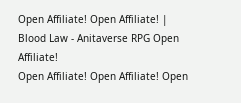Open Affiliate! Open Affiliate! | Blood Law - Anitaverse RPG Open Affiliate!
Open Affiliate! Open Affiliate! Open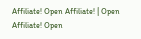Affiliate! Open Affiliate! | Open Affiliate! Open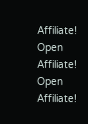Affiliate! Open Affiliate! Open Affiliate!